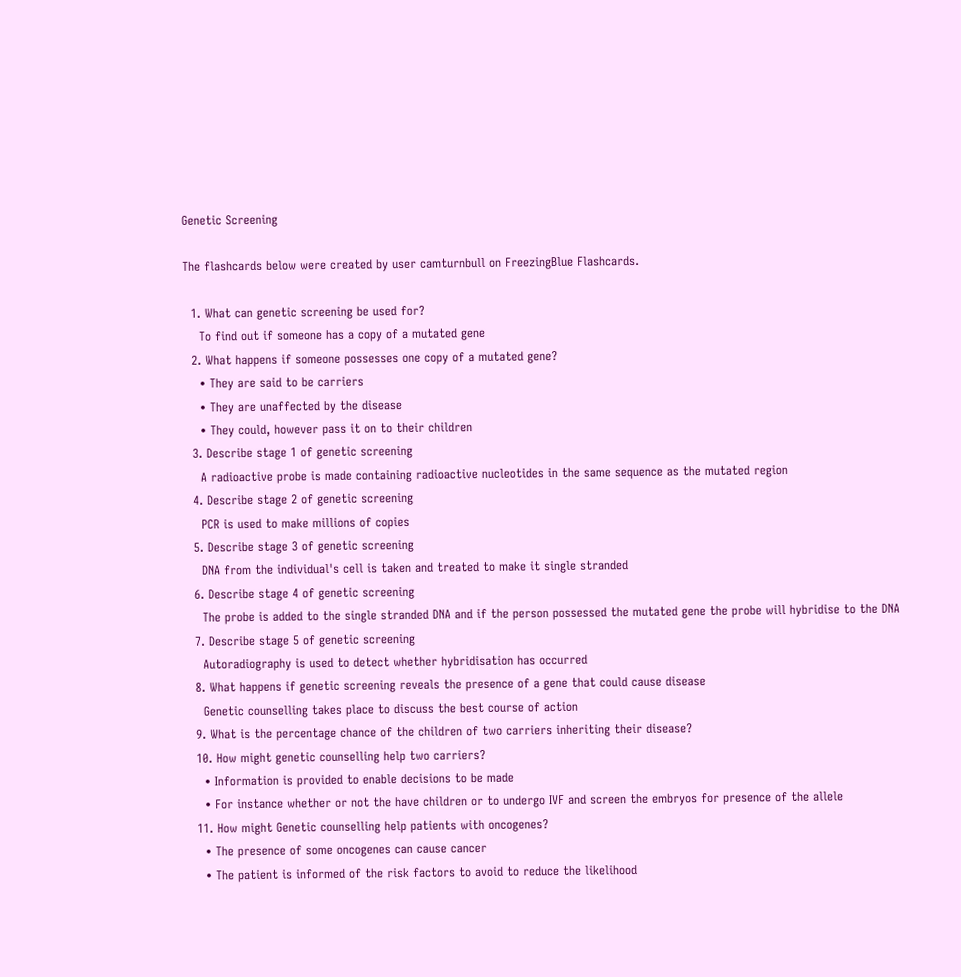Genetic Screening

The flashcards below were created by user camturnbull on FreezingBlue Flashcards.

  1. What can genetic screening be used for?
    To find out if someone has a copy of a mutated gene
  2. What happens if someone possesses one copy of a mutated gene?
    • They are said to be carriers
    • They are unaffected by the disease
    • They could, however pass it on to their children
  3. Describe stage 1 of genetic screening
    A radioactive probe is made containing radioactive nucleotides in the same sequence as the mutated region
  4. Describe stage 2 of genetic screening
    PCR is used to make millions of copies
  5. Describe stage 3 of genetic screening
    DNA from the individual's cell is taken and treated to make it single stranded
  6. Describe stage 4 of genetic screening
    The probe is added to the single stranded DNA and if the person possessed the mutated gene the probe will hybridise to the DNA
  7. Describe stage 5 of genetic screening
    Autoradiography is used to detect whether hybridisation has occurred
  8. What happens if genetic screening reveals the presence of a gene that could cause disease
    Genetic counselling takes place to discuss the best course of action
  9. What is the percentage chance of the children of two carriers inheriting their disease?
  10. How might genetic counselling help two carriers?
    • Information is provided to enable decisions to be made
    • For instance whether or not the have children or to undergo IVF and screen the embryos for presence of the allele
  11. How might Genetic counselling help patients with oncogenes?
    • The presence of some oncogenes can cause cancer
    • The patient is informed of the risk factors to avoid to reduce the likelihood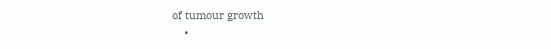of tumour growth
    •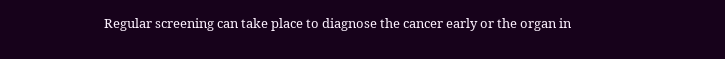Regular screening can take place to diagnose the cancer early or the organ in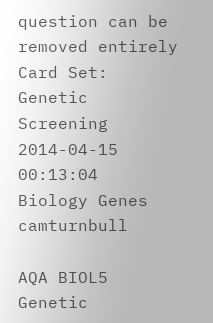question can be removed entirely
Card Set:
Genetic Screening
2014-04-15 00:13:04
Biology Genes camturnbull

AQA BIOL5 Genetic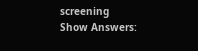screening
Show Answers: